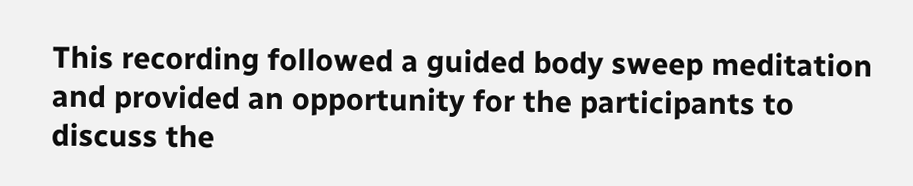This recording followed a guided body sweep meditation and provided an opportunity for the participants to discuss the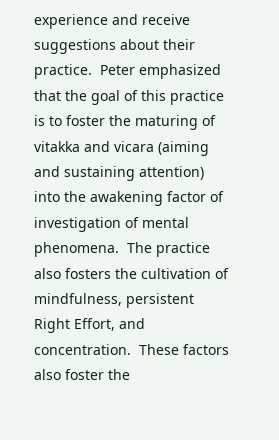experience and receive suggestions about their practice.  Peter emphasized that the goal of this practice is to foster the maturing of vitakka and vicara (aiming and sustaining attention) into the awakening factor of investigation of mental phenomena.  The practice also fosters the cultivation of mindfulness, persistent Right Effort, and concentration.  These factors also foster the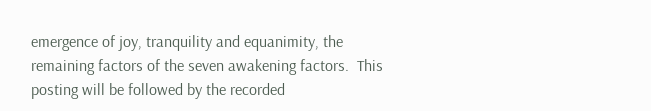emergence of joy, tranquility and equanimity, the remaining factors of the seven awakening factors.  This posting will be followed by the recorded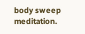body sweep meditation.